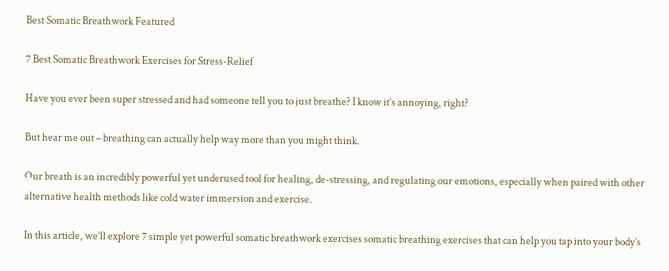Best Somatic Breathwork Featured

7 Best Somatic Breathwork Exercises for Stress-Relief

Have you ever been super stressed and had someone tell you to just breathe? I know it’s annoying, right?

But hear me out – breathing can actually help way more than you might think.

Our breath is an incredibly powerful yet underused tool for healing, de-stressing, and regulating our emotions, especially when paired with other alternative health methods like cold water immersion and exercise.

In this article, we’ll explore 7 simple yet powerful somatic breathwork exercises somatic breathing exercises that can help you tap into your body’s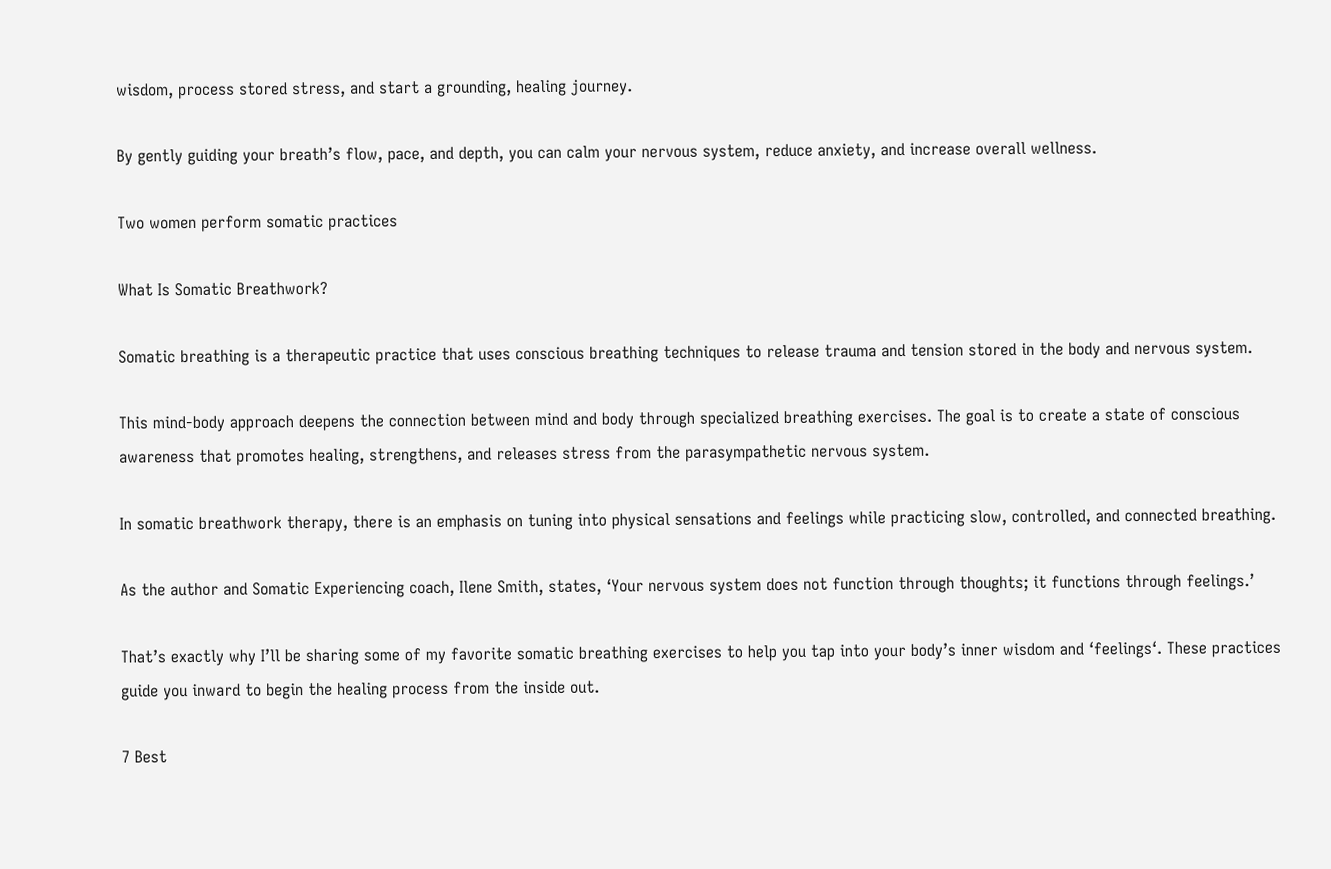wisdom, process stored stress, and start a grounding, healing journey.

By gently guiding your breath’s flow, pace, and depth, you can calm your nervous system, reduce anxiety, and increase overall wellness.

Two women perform somatic practices

What Is Somatic Breathwork?

Somatic breathing is a therapeutic practice that uses conscious breathing techniques to release trauma and tension stored in the body and nervous system.

This mind-body approach deepens the connection between mind and body through specialized breathing exercises. The goal is to create a state of conscious awareness that promotes healing, strengthens, and releases stress from the parasympathetic nervous system.

In somatic breathwork therapy, there is an emphasis on tuning into physical sensations and feelings while practicing slow, controlled, and connected breathing.

As the author and Somatic Experiencing coach, Ilene Smith, states, ‘Your nervous system does not function through thoughts; it functions through feelings.’

That’s exactly why I’ll be sharing some of my favorite somatic breathing exercises to help you tap into your body’s inner wisdom and ‘feelings‘. These practices guide you inward to begin the healing process from the inside out.

7 Best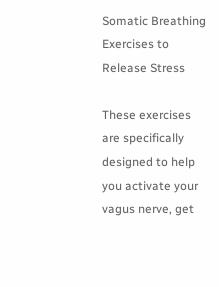Somatic Breathing Exercises to Release Stress

These exercises are specifically designed to help you activate your vagus nerve, get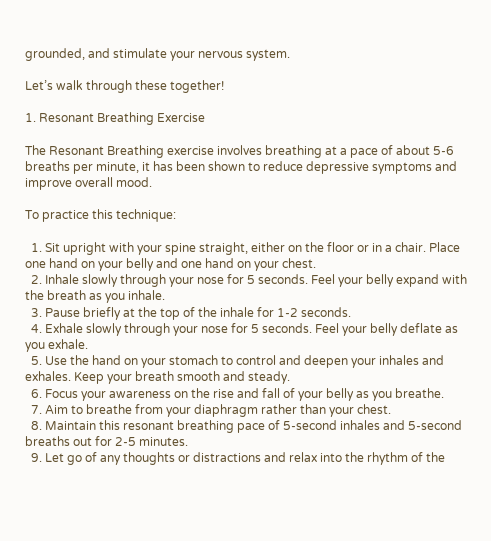grounded, and stimulate your nervous system.

Let’s walk through these together!

1. Resonant Breathing Exercise

The Resonant Breathing exercise involves breathing at a pace of about 5-6 breaths per minute, it has been shown to reduce depressive symptoms and improve overall mood.

To practice this technique:

  1. Sit upright with your spine straight, either on the floor or in a chair. Place one hand on your belly and one hand on your chest.
  2. Inhale slowly through your nose for 5 seconds. Feel your belly expand with the breath as you inhale.
  3. Pause briefly at the top of the inhale for 1-2 seconds.
  4. Exhale slowly through your nose for 5 seconds. Feel your belly deflate as you exhale.
  5. Use the hand on your stomach to control and deepen your inhales and exhales. Keep your breath smooth and steady.
  6. Focus your awareness on the rise and fall of your belly as you breathe.
  7. Aim to breathe from your diaphragm rather than your chest.
  8. Maintain this resonant breathing pace of 5-second inhales and 5-second breaths out for 2-5 minutes.
  9. Let go of any thoughts or distractions and relax into the rhythm of the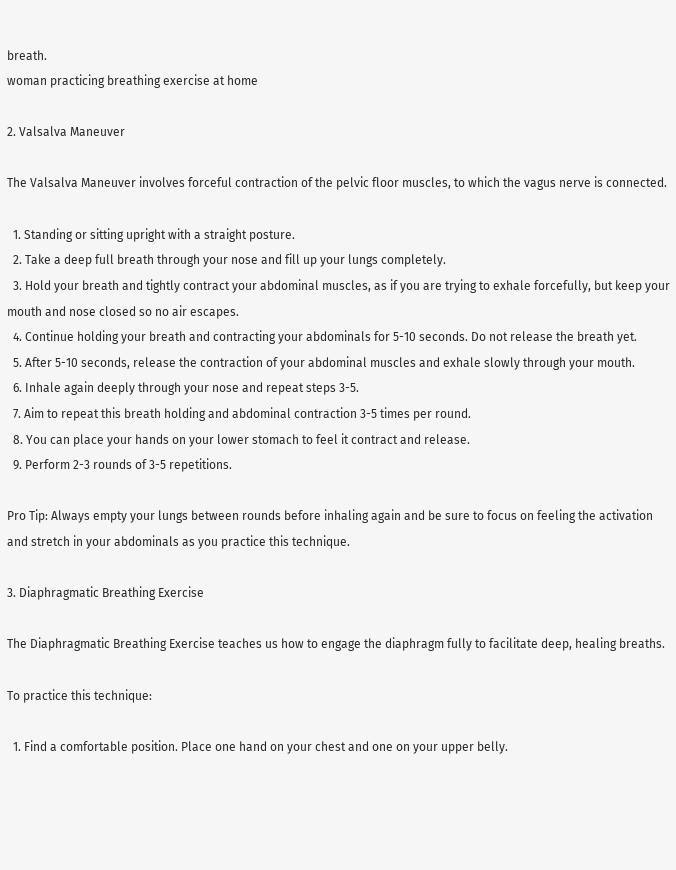breath.
woman practicing breathing exercise at home

2. Valsalva Maneuver

The Valsalva Maneuver involves forceful contraction of the pelvic floor muscles, to which the vagus nerve is connected.

  1. Standing or sitting upright with a straight posture.
  2. Take a deep full breath through your nose and fill up your lungs completely.
  3. Hold your breath and tightly contract your abdominal muscles, as if you are trying to exhale forcefully, but keep your mouth and nose closed so no air escapes.
  4. Continue holding your breath and contracting your abdominals for 5-10 seconds. Do not release the breath yet.
  5. After 5-10 seconds, release the contraction of your abdominal muscles and exhale slowly through your mouth.
  6. Inhale again deeply through your nose and repeat steps 3-5.
  7. Aim to repeat this breath holding and abdominal contraction 3-5 times per round.
  8. You can place your hands on your lower stomach to feel it contract and release.
  9. Perform 2-3 rounds of 3-5 repetitions.

Pro Tip: Always empty your lungs between rounds before inhaling again and be sure to focus on feeling the activation and stretch in your abdominals as you practice this technique.

3. Diaphragmatic Breathing Exercise

The Diaphragmatic Breathing Exercise teaches us how to engage the diaphragm fully to facilitate deep, healing breaths.

To practice this technique:

  1. Find a comfortable position. Place one hand on your chest and one on your upper belly.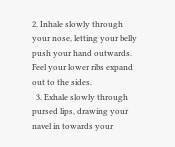2. Inhale slowly through your nose, letting your belly push your hand outwards. Feel your lower ribs expand out to the sides.
  3. Exhale slowly through pursed lips, drawing your navel in towards your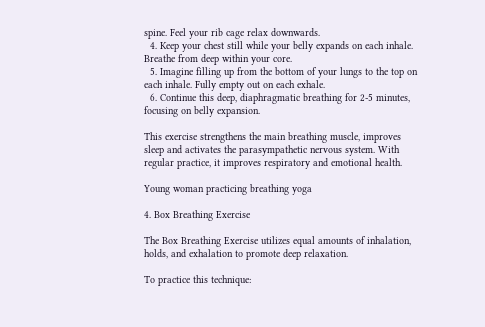spine. Feel your rib cage relax downwards.
  4. Keep your chest still while your belly expands on each inhale. Breathe from deep within your core.
  5. Imagine filling up from the bottom of your lungs to the top on each inhale. Fully empty out on each exhale.
  6. Continue this deep, diaphragmatic breathing for 2-5 minutes, focusing on belly expansion.

This exercise strengthens the main breathing muscle, improves sleep and activates the parasympathetic nervous system. With regular practice, it improves respiratory and emotional health.

Young woman practicing breathing yoga

4. Box Breathing Exercise

The Box Breathing Exercise utilizes equal amounts of inhalation, holds, and exhalation to promote deep relaxation.

To practice this technique: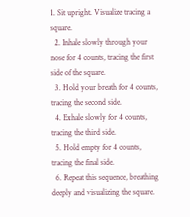1. Sit upright. Visualize tracing a square.
  2. Inhale slowly through your nose for 4 counts, tracing the first side of the square.
  3. Hold your breath for 4 counts, tracing the second side.
  4. Exhale slowly for 4 counts, tracing the third side.
  5. Hold empty for 4 counts, tracing the final side.
  6. Repeat this sequence, breathing deeply and visualizing the square.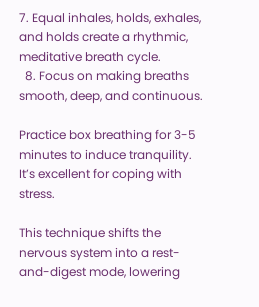7. Equal inhales, holds, exhales, and holds create a rhythmic, meditative breath cycle.
  8. Focus on making breaths smooth, deep, and continuous.

Practice box breathing for 3-5 minutes to induce tranquility. It’s excellent for coping with stress.

This technique shifts the nervous system into a rest-and-digest mode, lowering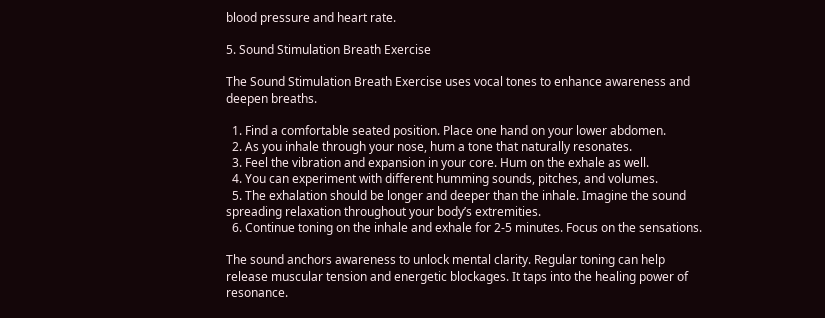blood pressure and heart rate.

5. Sound Stimulation Breath Exercise

The Sound Stimulation Breath Exercise uses vocal tones to enhance awareness and deepen breaths.

  1. Find a comfortable seated position. Place one hand on your lower abdomen.
  2. As you inhale through your nose, hum a tone that naturally resonates.
  3. Feel the vibration and expansion in your core. Hum on the exhale as well.
  4. You can experiment with different humming sounds, pitches, and volumes.
  5. The exhalation should be longer and deeper than the inhale. Imagine the sound spreading relaxation throughout your body’s extremities.
  6. Continue toning on the inhale and exhale for 2-5 minutes. Focus on the sensations.

The sound anchors awareness to unlock mental clarity. Regular toning can help release muscular tension and energetic blockages. It taps into the healing power of resonance.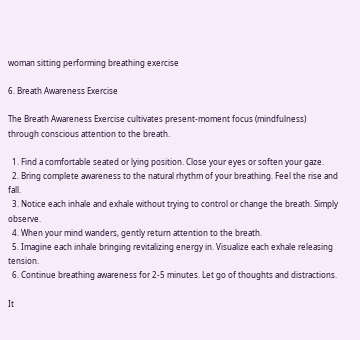woman sitting performing breathing exercise

6. Breath Awareness Exercise

The Breath Awareness Exercise cultivates present-moment focus (mindfulness) through conscious attention to the breath.

  1. Find a comfortable seated or lying position. Close your eyes or soften your gaze.
  2. Bring complete awareness to the natural rhythm of your breathing. Feel the rise and fall.
  3. Notice each inhale and exhale without trying to control or change the breath. Simply observe.
  4. When your mind wanders, gently return attention to the breath.
  5. Imagine each inhale bringing revitalizing energy in. Visualize each exhale releasing tension.
  6. Continue breathing awareness for 2-5 minutes. Let go of thoughts and distractions.

It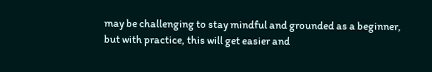may be challenging to stay mindful and grounded as a beginner, but with practice, this will get easier and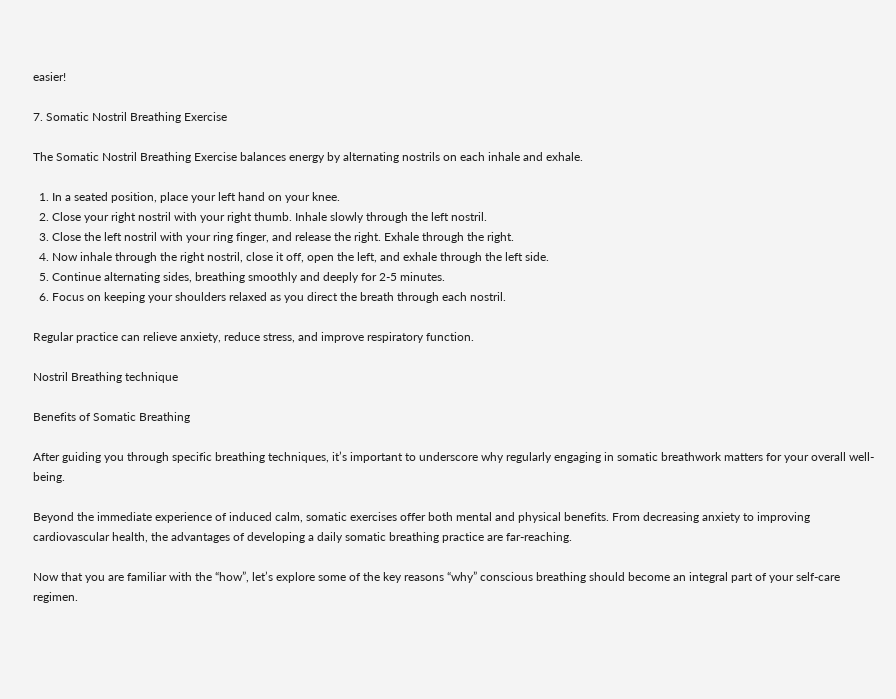easier!

7. Somatic Nostril Breathing Exercise

The Somatic Nostril Breathing Exercise balances energy by alternating nostrils on each inhale and exhale.

  1. In a seated position, place your left hand on your knee.
  2. Close your right nostril with your right thumb. Inhale slowly through the left nostril.
  3. Close the left nostril with your ring finger, and release the right. Exhale through the right.
  4. Now inhale through the right nostril, close it off, open the left, and exhale through the left side.
  5. Continue alternating sides, breathing smoothly and deeply for 2-5 minutes.
  6. Focus on keeping your shoulders relaxed as you direct the breath through each nostril.

Regular practice can relieve anxiety, reduce stress, and improve respiratory function.

Nostril Breathing technique

Benefits of Somatic Breathing

After guiding you through specific breathing techniques, it’s important to underscore why regularly engaging in somatic breathwork matters for your overall well-being.

Beyond the immediate experience of induced calm, somatic exercises offer both mental and physical benefits. From decreasing anxiety to improving cardiovascular health, the advantages of developing a daily somatic breathing practice are far-reaching.

Now that you are familiar with the “how”, let’s explore some of the key reasons “why” conscious breathing should become an integral part of your self-care regimen.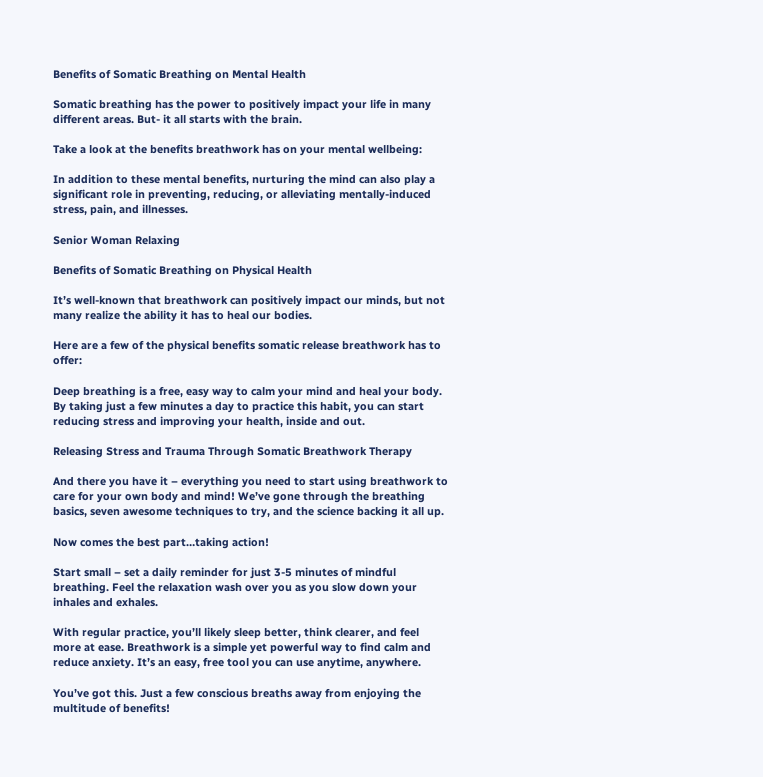Benefits of Somatic Breathing on Mental Health

Somatic breathing has the power to positively impact your life in many different areas. But- it all starts with the brain.

Take a look at the benefits breathwork has on your mental wellbeing:

In addition to these mental benefits, nurturing the mind can also play a significant role in preventing, reducing, or alleviating mentally-induced stress, pain, and illnesses.

Senior Woman Relaxing

Benefits of Somatic Breathing on Physical Health

It’s well-known that breathwork can positively impact our minds, but not many realize the ability it has to heal our bodies.

Here are a few of the physical benefits somatic release breathwork has to offer:

Deep breathing is a free, easy way to calm your mind and heal your body. By taking just a few minutes a day to practice this habit, you can start reducing stress and improving your health, inside and out.

Releasing Stress and Trauma Through Somatic Breathwork Therapy

And there you have it – everything you need to start using breathwork to care for your own body and mind! We’ve gone through the breathing basics, seven awesome techniques to try, and the science backing it all up.

Now comes the best part…taking action!

Start small – set a daily reminder for just 3-5 minutes of mindful breathing. Feel the relaxation wash over you as you slow down your inhales and exhales.

With regular practice, you’ll likely sleep better, think clearer, and feel more at ease. Breathwork is a simple yet powerful way to find calm and reduce anxiety. It’s an easy, free tool you can use anytime, anywhere.

You’ve got this. Just a few conscious breaths away from enjoying the multitude of benefits!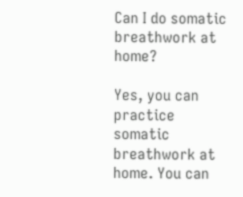Can I do somatic breathwork at home?

Yes, you can practice somatic breathwork at home. You can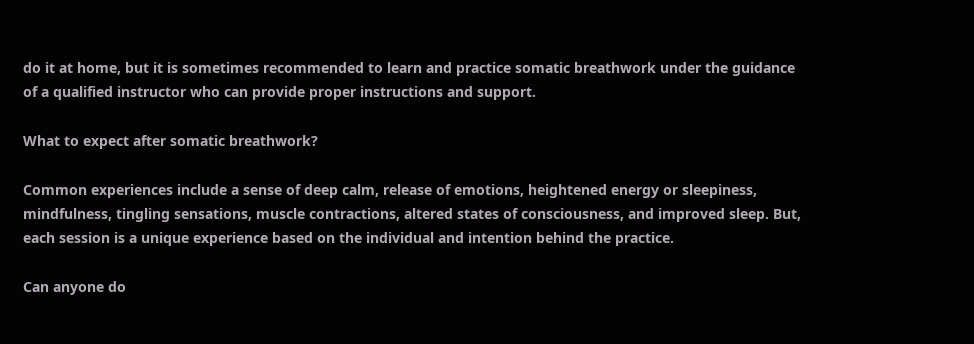do it at home, but it is sometimes recommended to learn and practice somatic breathwork under the guidance of a qualified instructor who can provide proper instructions and support.

What to expect after somatic breathwork?

Common experiences include a sense of deep calm, release of emotions, heightened energy or sleepiness, mindfulness, tingling sensations, muscle contractions, altered states of consciousness, and improved sleep. But, each session is a unique experience based on the individual and intention behind the practice.

Can anyone do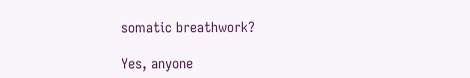somatic breathwork?

Yes, anyone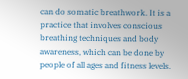can do somatic breathwork. It is a practice that involves conscious breathing techniques and body awareness, which can be done by people of all ages and fitness levels.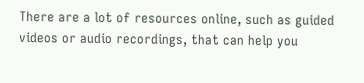There are a lot of resources online, such as guided videos or audio recordings, that can help you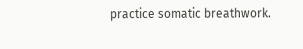practice somatic breathwork.